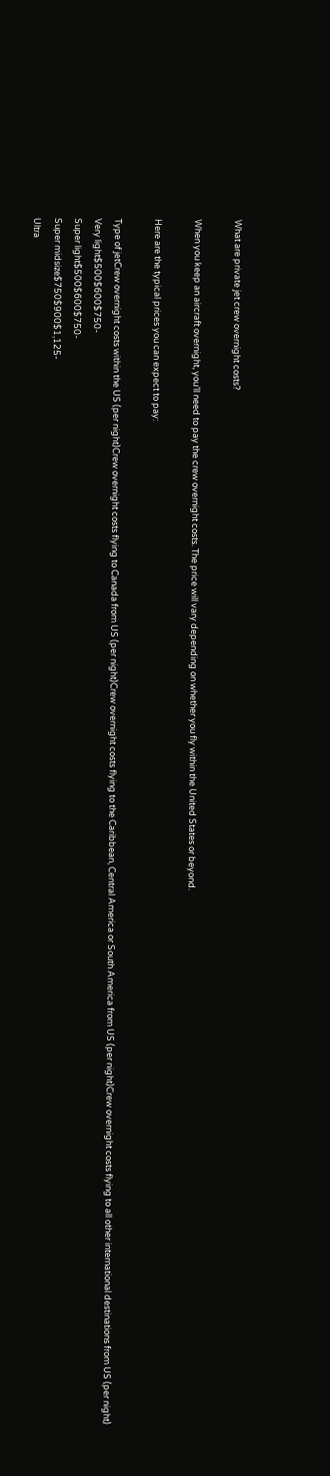What are private jet crew overnight costs?

When you keep an aircraft overnight, you’ll need to pay the crew overnight costs. The price will vary depending on whether you fly within the United States or beyond.

Here are the typical prices you can expect to pay:

Type of jetCrew overnight costs within the US (per night)Crew overnight costs flying to Canada from US (per night)Crew overnight costs flying to the Caribbean, Central America or South America from US (per night)Crew overnight costs flying to all other international destinations from US (per night)
Very light$500$600$750-
Super light$500$600$750-
Super midsize$750$900$1,125-
Ultra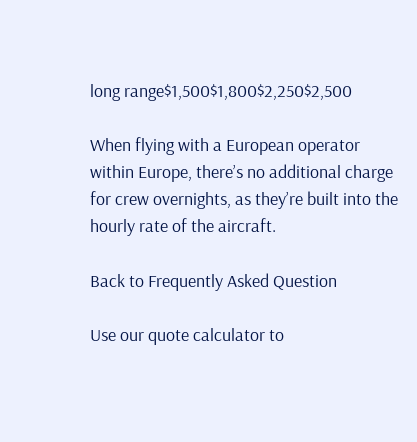long range$1,500$1,800$2,250$2,500

When flying with a European operator within Europe, there’s no additional charge for crew overnights, as they’re built into the hourly rate of the aircraft.

Back to Frequently Asked Question

Use our quote calculator to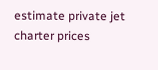estimate private jet charter prices